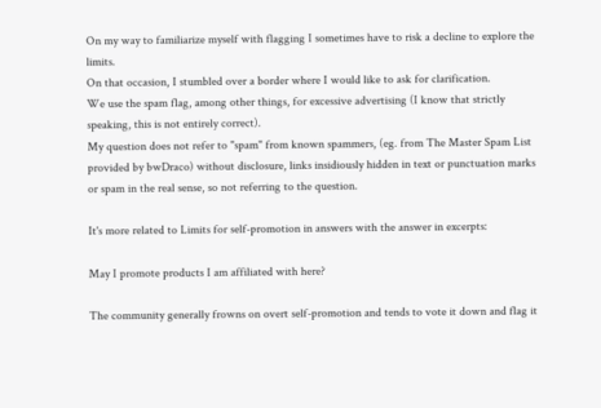On my way to familiarize myself with flagging I sometimes have to risk a decline to explore the limits.
On that occasion, I stumbled over a border where I would like to ask for clarification.
We use the spam flag, among other things, for excessive advertising (I know that strictly speaking, this is not entirely correct).
My question does not refer to "spam" from known spammers, (eg. from The Master Spam List provided by bwDraco) without disclosure, links insidiously hidden in text or punctuation marks or spam in the real sense, so not referring to the question.

It's more related to Limits for self-promotion in answers with the answer in excerpts:

May I promote products I am affiliated with here?

The community generally frowns on overt self-promotion and tends to vote it down and flag it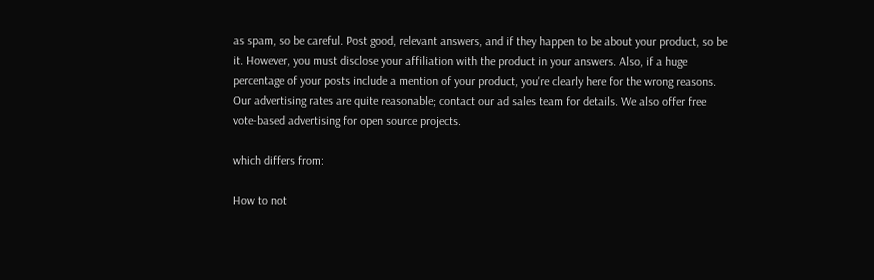as spam, so be careful. Post good, relevant answers, and if they happen to be about your product, so be it. However, you must disclose your affiliation with the product in your answers. Also, if a huge percentage of your posts include a mention of your product, you're clearly here for the wrong reasons. Our advertising rates are quite reasonable; contact our ad sales team for details. We also offer free vote-based advertising for open source projects.

which differs from:

How to not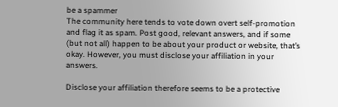be a spammer
The community here tends to vote down overt self-promotion and flag it as spam. Post good, relevant answers, and if some (but not all) happen to be about your product or website, that’s okay. However, you must disclose your affiliation in your answers.

Disclose your affiliation therefore seems to be a protective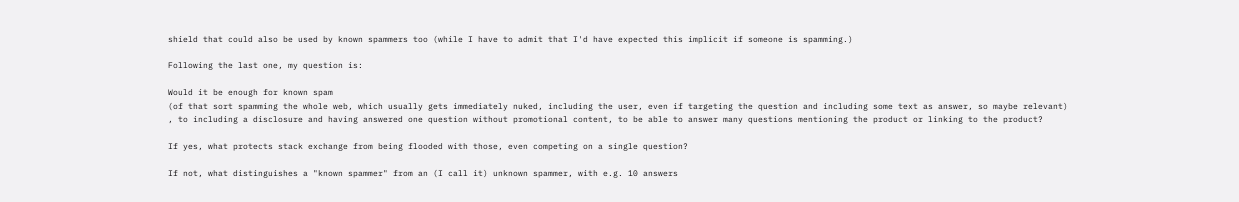shield that could also be used by known spammers too (while I have to admit that I'd have expected this implicit if someone is spamming.)

Following the last one, my question is:

Would it be enough for known spam
(of that sort spamming the whole web, which usually gets immediately nuked, including the user, even if targeting the question and including some text as answer, so maybe relevant)
, to including a disclosure and having answered one question without promotional content, to be able to answer many questions mentioning the product or linking to the product?

If yes, what protects stack exchange from being flooded with those, even competing on a single question?

If not, what distinguishes a "known spammer" from an (I call it) unknown spammer, with e.g. 10 answers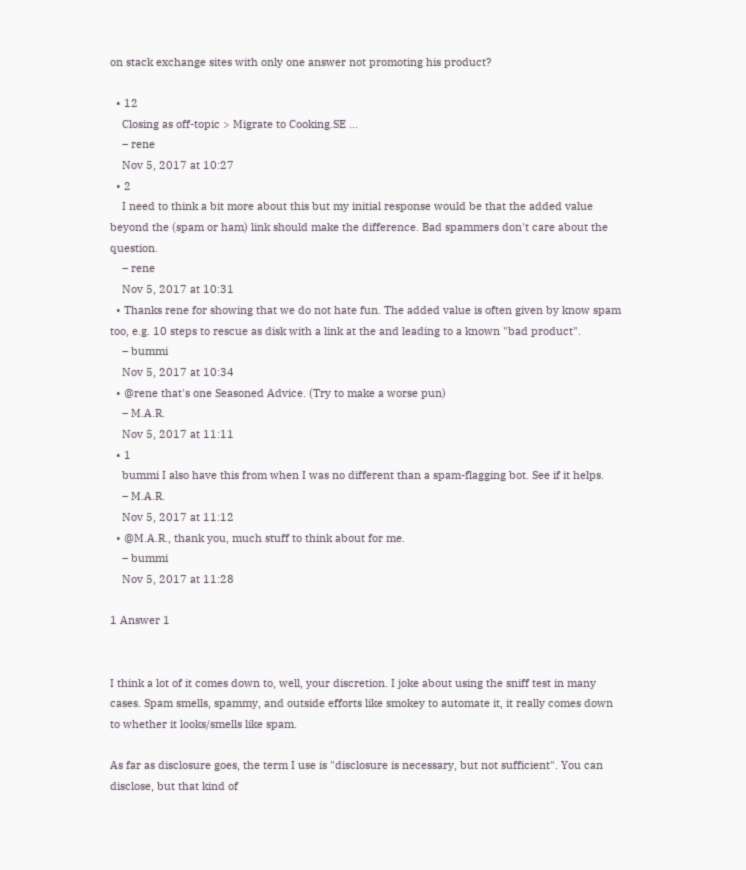on stack exchange sites with only one answer not promoting his product?

  • 12
    Closing as off-topic > Migrate to Cooking.SE ...
    – rene
    Nov 5, 2017 at 10:27
  • 2
    I need to think a bit more about this but my initial response would be that the added value beyond the (spam or ham) link should make the difference. Bad spammers don't care about the question.
    – rene
    Nov 5, 2017 at 10:31
  • Thanks rene for showing that we do not hate fun. The added value is often given by know spam too, e.g. 10 steps to rescue as disk with a link at the and leading to a known "bad product".
    – bummi
    Nov 5, 2017 at 10:34
  • @rene that's one Seasoned Advice. (Try to make a worse pun)
    – M.A.R.
    Nov 5, 2017 at 11:11
  • 1
    bummi I also have this from when I was no different than a spam-flagging bot. See if it helps.
    – M.A.R.
    Nov 5, 2017 at 11:12
  • @M.A.R., thank you, much stuff to think about for me.
    – bummi
    Nov 5, 2017 at 11:28

1 Answer 1


I think a lot of it comes down to, well, your discretion. I joke about using the sniff test in many cases. Spam smells, spammy, and outside efforts like smokey to automate it, it really comes down to whether it looks/smells like spam.

As far as disclosure goes, the term I use is "disclosure is necessary, but not sufficient". You can disclose, but that kind of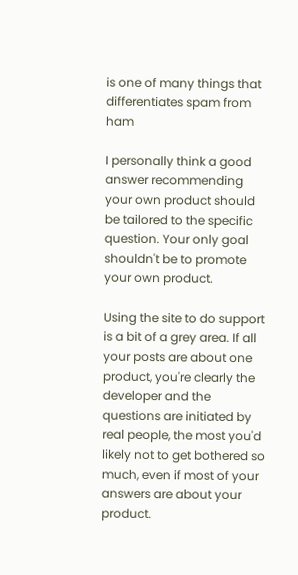is one of many things that differentiates spam from ham

I personally think a good answer recommending your own product should be tailored to the specific question. Your only goal shouldn't be to promote your own product.

Using the site to do support is a bit of a grey area. If all your posts are about one product, you're clearly the developer and the questions are initiated by real people, the most you'd likely not to get bothered so much, even if most of your answers are about your product.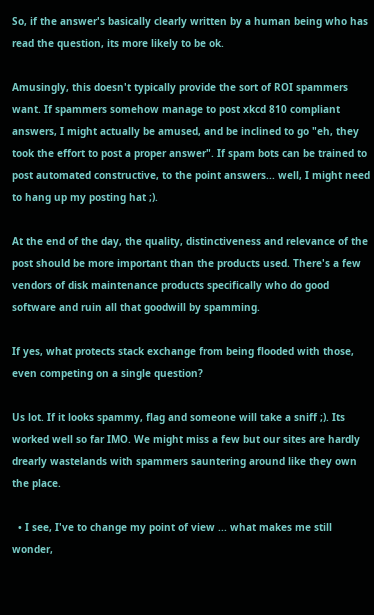So, if the answer's basically clearly written by a human being who has read the question, its more likely to be ok.

Amusingly, this doesn't typically provide the sort of ROI spammers want. If spammers somehow manage to post xkcd 810 compliant answers, I might actually be amused, and be inclined to go "eh, they took the effort to post a proper answer". If spam bots can be trained to post automated constructive, to the point answers... well, I might need to hang up my posting hat ;).

At the end of the day, the quality, distinctiveness and relevance of the post should be more important than the products used. There's a few vendors of disk maintenance products specifically who do good software and ruin all that goodwill by spamming.

If yes, what protects stack exchange from being flooded with those, even competing on a single question?

Us lot. If it looks spammy, flag and someone will take a sniff ;). Its worked well so far IMO. We might miss a few but our sites are hardly drearly wastelands with spammers sauntering around like they own the place.

  • I see, I've to change my point of view ... what makes me still wonder,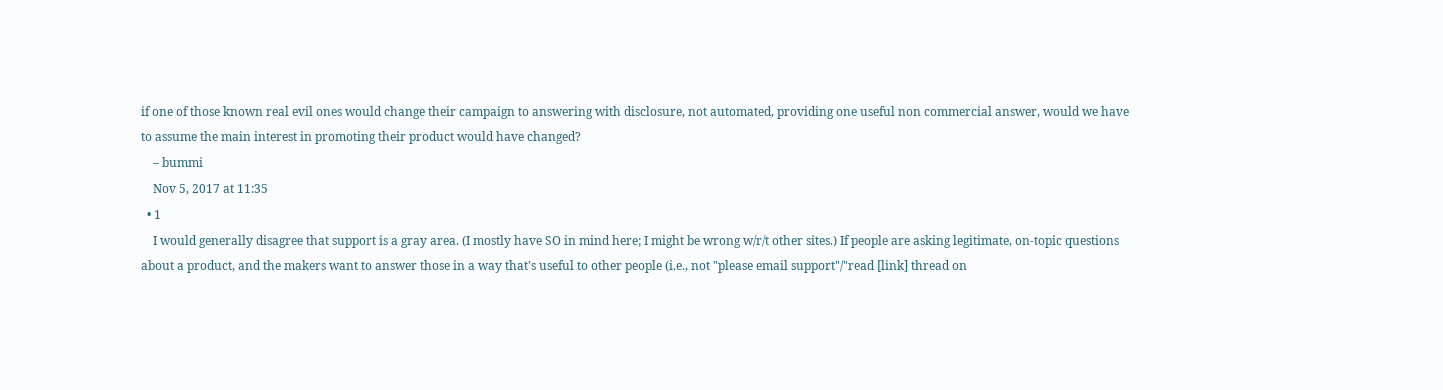if one of those known real evil ones would change their campaign to answering with disclosure, not automated, providing one useful non commercial answer, would we have to assume the main interest in promoting their product would have changed?
    – bummi
    Nov 5, 2017 at 11:35
  • 1
    I would generally disagree that support is a gray area. (I mostly have SO in mind here; I might be wrong w/r/t other sites.) If people are asking legitimate, on-topic questions about a product, and the makers want to answer those in a way that's useful to other people (i.e., not "please email support"/"read [link] thread on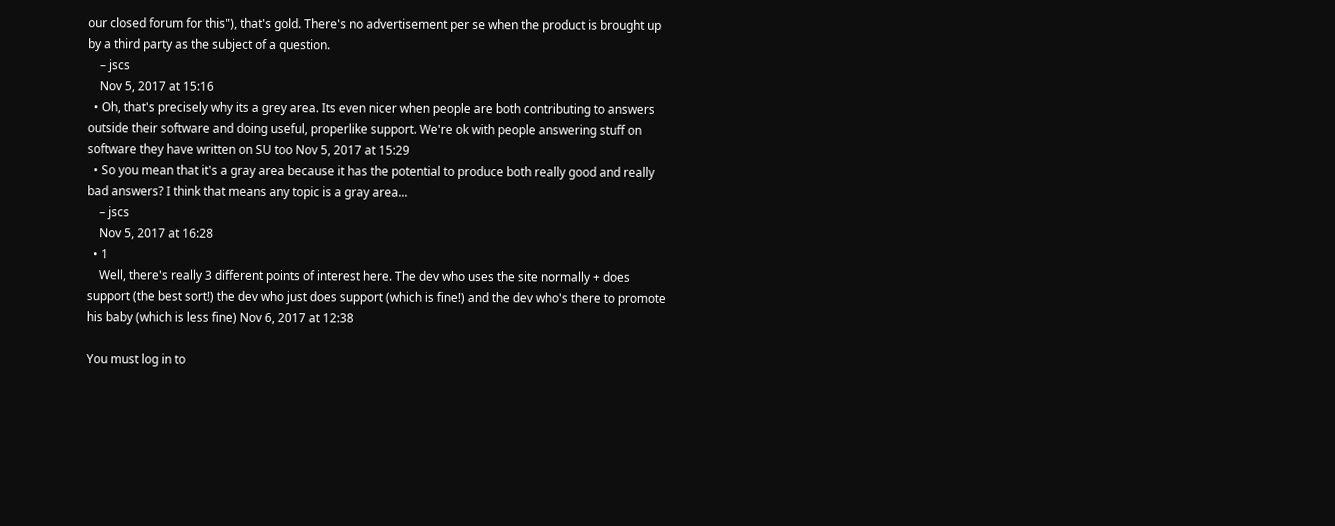our closed forum for this"), that's gold. There's no advertisement per se when the product is brought up by a third party as the subject of a question.
    – jscs
    Nov 5, 2017 at 15:16
  • Oh, that's precisely why its a grey area. Its even nicer when people are both contributing to answers outside their software and doing useful, properlike support. We're ok with people answering stuff on software they have written on SU too Nov 5, 2017 at 15:29
  • So you mean that it's a gray area because it has the potential to produce both really good and really bad answers? I think that means any topic is a gray area...
    – jscs
    Nov 5, 2017 at 16:28
  • 1
    Well, there's really 3 different points of interest here. The dev who uses the site normally + does support (the best sort!) the dev who just does support (which is fine!) and the dev who's there to promote his baby (which is less fine) Nov 6, 2017 at 12:38

You must log in to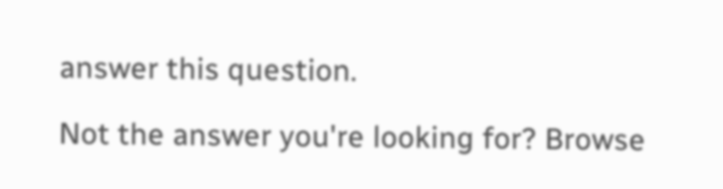answer this question.

Not the answer you're looking for? Browse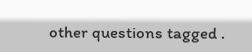other questions tagged .